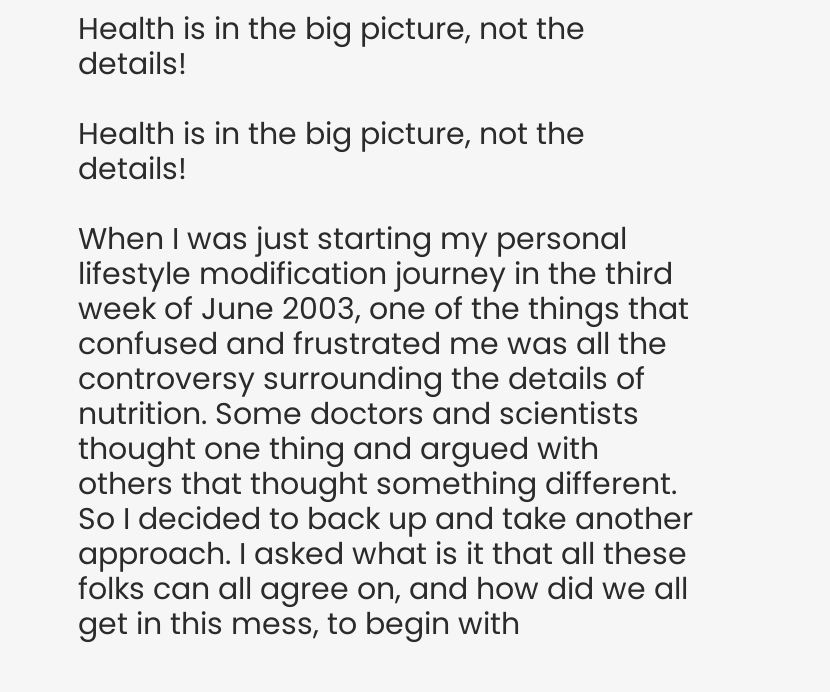Health is in the big picture, not the details!

Health is in the big picture, not the details!

When I was just starting my personal lifestyle modification journey in the third week of June 2003, one of the things that confused and frustrated me was all the controversy surrounding the details of nutrition. Some doctors and scientists thought one thing and argued with others that thought something different. So I decided to back up and take another approach. I asked what is it that all these folks can all agree on, and how did we all get in this mess, to begin with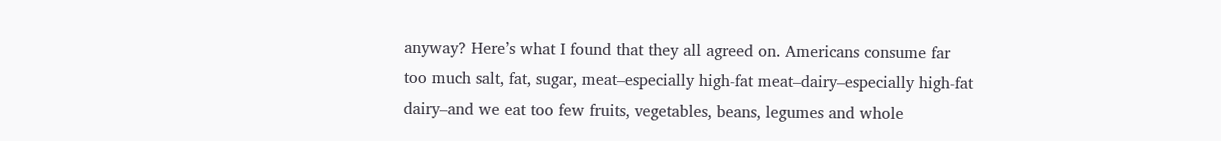anyway? Here’s what I found that they all agreed on. Americans consume far too much salt, fat, sugar, meat–especially high-fat meat–dairy–especially high-fat dairy–and we eat too few fruits, vegetables, beans, legumes and whole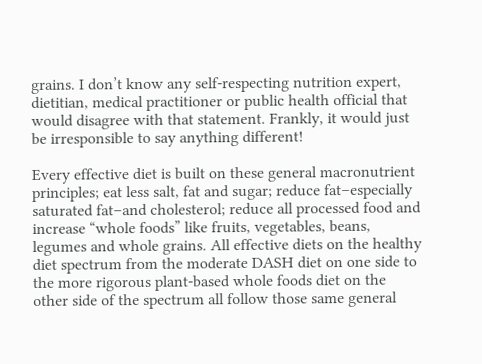grains. I don’t know any self-respecting nutrition expert, dietitian, medical practitioner or public health official that would disagree with that statement. Frankly, it would just be irresponsible to say anything different!

Every effective diet is built on these general macronutrient principles; eat less salt, fat and sugar; reduce fat–especially saturated fat–and cholesterol; reduce all processed food and increase “whole foods” like fruits, vegetables, beans, legumes and whole grains. All effective diets on the healthy diet spectrum from the moderate DASH diet on one side to the more rigorous plant-based whole foods diet on the other side of the spectrum all follow those same general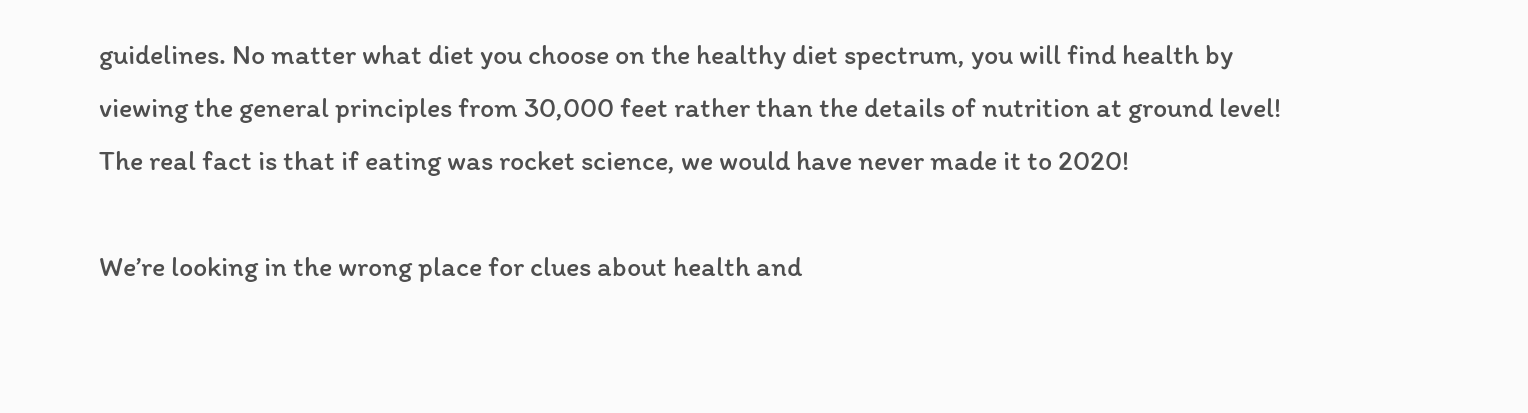guidelines. No matter what diet you choose on the healthy diet spectrum, you will find health by viewing the general principles from 30,000 feet rather than the details of nutrition at ground level! The real fact is that if eating was rocket science, we would have never made it to 2020!

We’re looking in the wrong place for clues about health and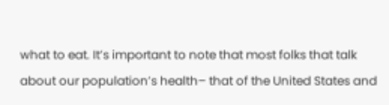what to eat. It’s important to note that most folks that talk about our population’s health– that of the United States and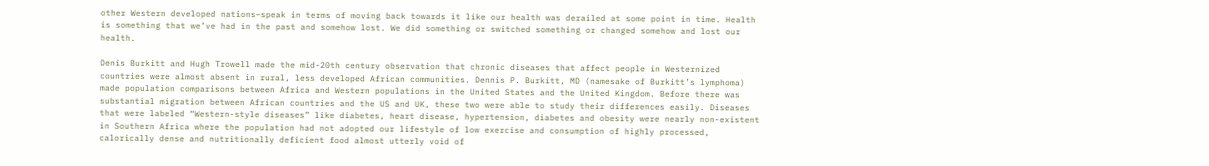other Western developed nations–speak in terms of moving back towards it like our health was derailed at some point in time. Health is something that we’ve had in the past and somehow lost. We did something or switched something or changed somehow and lost our health.

Denis Burkitt and Hugh Trowell made the mid-20th century observation that chronic diseases that affect people in Westernized countries were almost absent in rural, less developed African communities. Dennis P. Burkitt, MD (namesake of Burkitt’s lymphoma) made population comparisons between Africa and Western populations in the United States and the United Kingdom. Before there was substantial migration between African countries and the US and UK, these two were able to study their differences easily. Diseases that were labeled “Western-style diseases” like diabetes, heart disease, hypertension, diabetes and obesity were nearly non-existent in Southern Africa where the population had not adopted our lifestyle of low exercise and consumption of highly processed, calorically dense and nutritionally deficient food almost utterly void of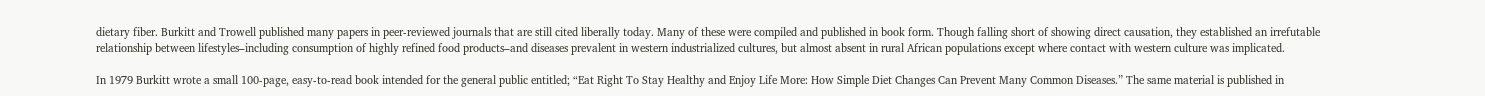dietary fiber. Burkitt and Trowell published many papers in peer-reviewed journals that are still cited liberally today. Many of these were compiled and published in book form. Though falling short of showing direct causation, they established an irrefutable relationship between lifestyles–including consumption of highly refined food products–and diseases prevalent in western industrialized cultures, but almost absent in rural African populations except where contact with western culture was implicated.

In 1979 Burkitt wrote a small 100-page, easy-to-read book intended for the general public entitled; “Eat Right To Stay Healthy and Enjoy Life More: How Simple Diet Changes Can Prevent Many Common Diseases.” The same material is published in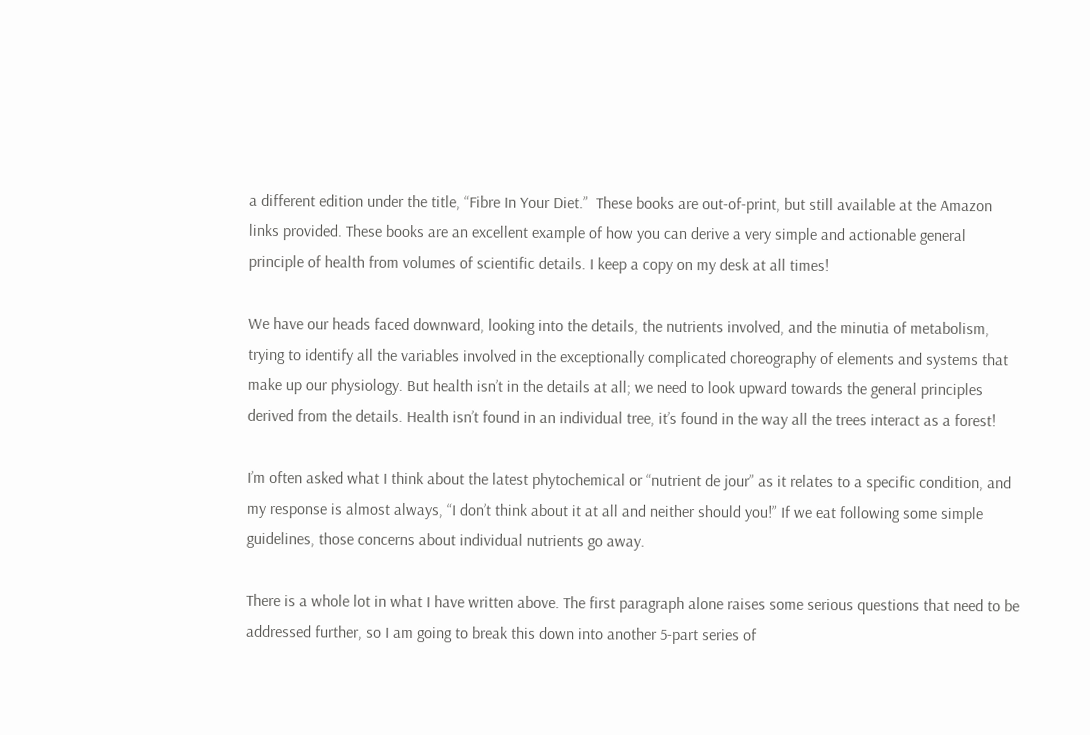a different edition under the title, “Fibre In Your Diet.”  These books are out-of-print, but still available at the Amazon links provided. These books are an excellent example of how you can derive a very simple and actionable general principle of health from volumes of scientific details. I keep a copy on my desk at all times!

We have our heads faced downward, looking into the details, the nutrients involved, and the minutia of metabolism, trying to identify all the variables involved in the exceptionally complicated choreography of elements and systems that make up our physiology. But health isn’t in the details at all; we need to look upward towards the general principles derived from the details. Health isn’t found in an individual tree, it’s found in the way all the trees interact as a forest!

I’m often asked what I think about the latest phytochemical or “nutrient de jour” as it relates to a specific condition, and my response is almost always, “I don’t think about it at all and neither should you!” If we eat following some simple guidelines, those concerns about individual nutrients go away.

There is a whole lot in what I have written above. The first paragraph alone raises some serious questions that need to be addressed further, so I am going to break this down into another 5-part series of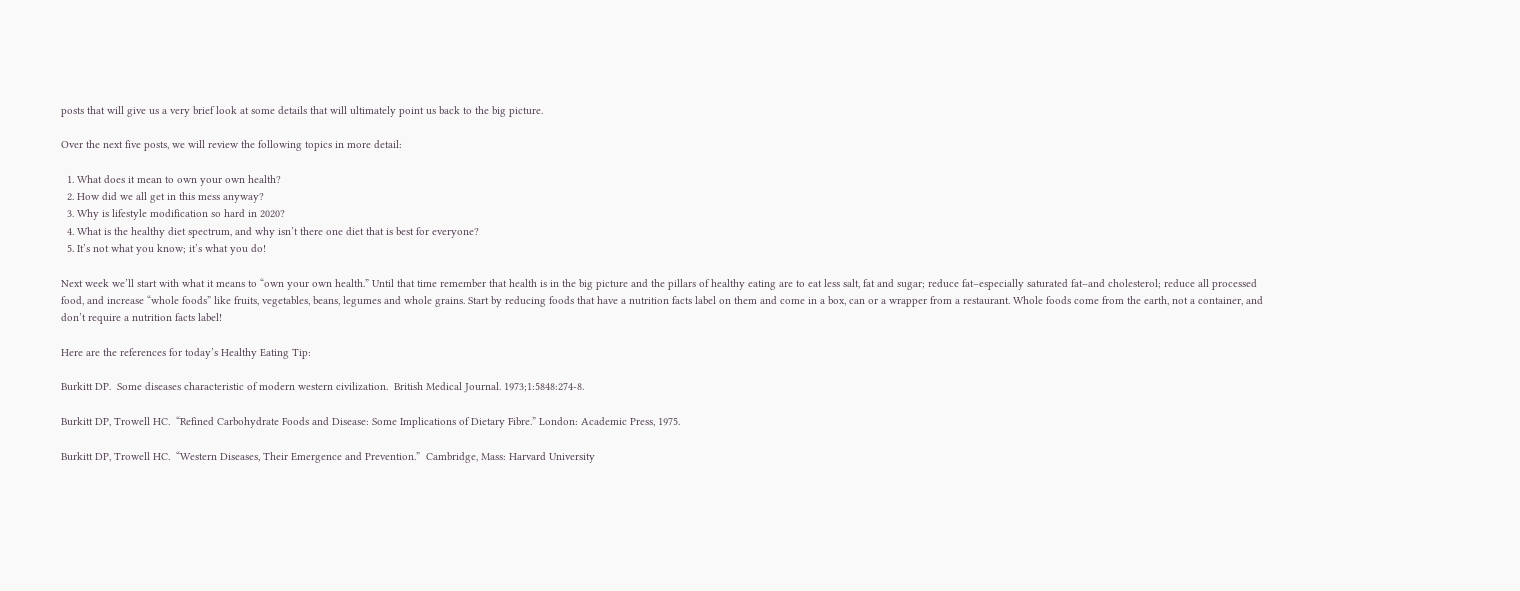posts that will give us a very brief look at some details that will ultimately point us back to the big picture.

Over the next five posts, we will review the following topics in more detail:

  1. What does it mean to own your own health?
  2. How did we all get in this mess anyway?
  3. Why is lifestyle modification so hard in 2020?
  4. What is the healthy diet spectrum, and why isn’t there one diet that is best for everyone?
  5. It’s not what you know; it’s what you do!

Next week we’ll start with what it means to “own your own health.” Until that time remember that health is in the big picture and the pillars of healthy eating are to eat less salt, fat and sugar; reduce fat–especially saturated fat–and cholesterol; reduce all processed food, and increase “whole foods” like fruits, vegetables, beans, legumes and whole grains. Start by reducing foods that have a nutrition facts label on them and come in a box, can or a wrapper from a restaurant. Whole foods come from the earth, not a container, and don’t require a nutrition facts label!

Here are the references for today’s Healthy Eating Tip:

Burkitt DP.  Some diseases characteristic of modern western civilization.  British Medical Journal. 1973;1:5848:274-8.

Burkitt DP, Trowell HC.  “Refined Carbohydrate Foods and Disease: Some Implications of Dietary Fibre.” London: Academic Press, 1975.

Burkitt DP, Trowell HC.  “Western Diseases, Their Emergence and Prevention.”  Cambridge, Mass: Harvard University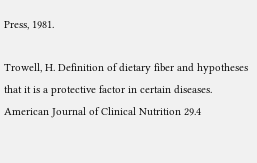Press, 1981.

Trowell, H. Definition of dietary fiber and hypotheses that it is a protective factor in certain diseases. American Journal of Clinical Nutrition 29.4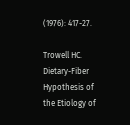(1976): 417-27.

Trowell HC.  Dietary-Fiber Hypothesis of the Etiology of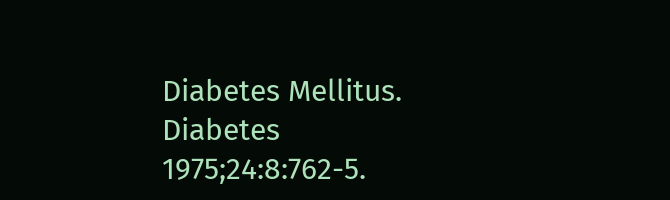Diabetes Mellitus.  Diabetes 1975;24:8:762-5.